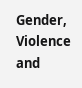Gender, Violence and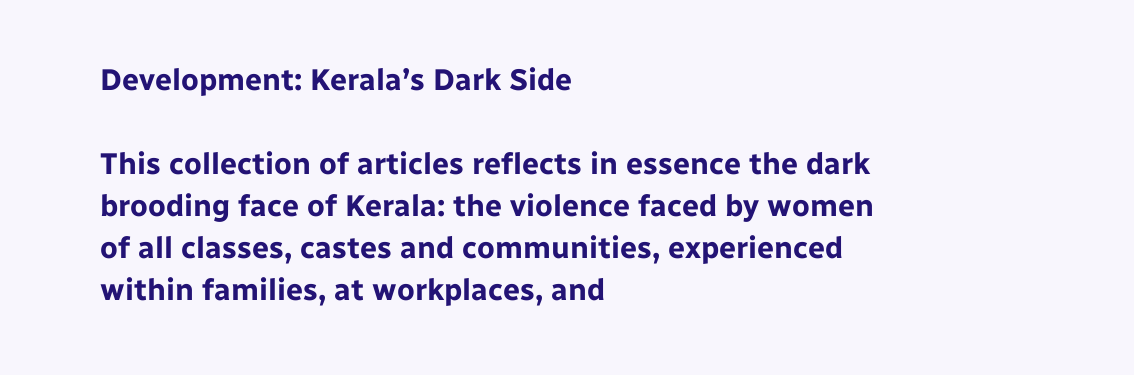Development: Kerala’s Dark Side

This collection of articles reflects in essence the dark brooding face of Kerala: the violence faced by women of all classes, castes and communities, experienced within families, at workplaces, and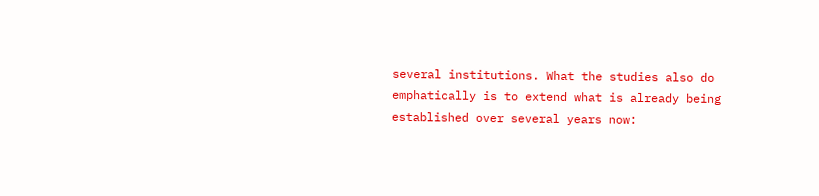several institutions. What the studies also do emphatically is to extend what is already being established over several years now: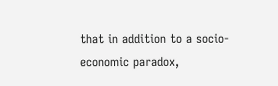that in addition to a socio-economic paradox,